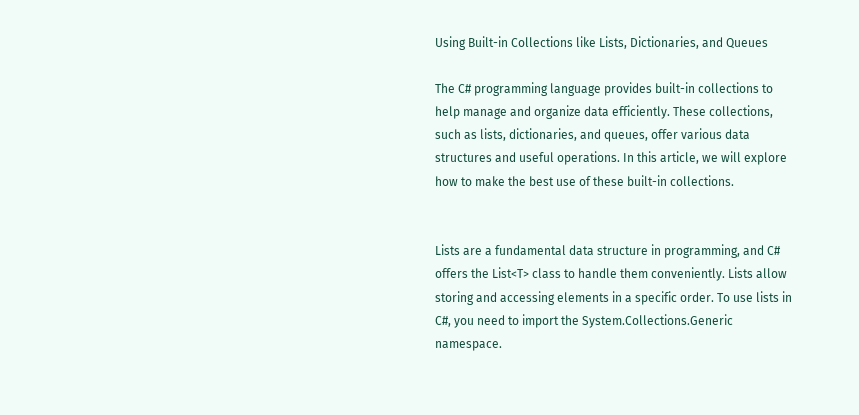Using Built-in Collections like Lists, Dictionaries, and Queues

The C# programming language provides built-in collections to help manage and organize data efficiently. These collections, such as lists, dictionaries, and queues, offer various data structures and useful operations. In this article, we will explore how to make the best use of these built-in collections.


Lists are a fundamental data structure in programming, and C# offers the List<T> class to handle them conveniently. Lists allow storing and accessing elements in a specific order. To use lists in C#, you need to import the System.Collections.Generic namespace.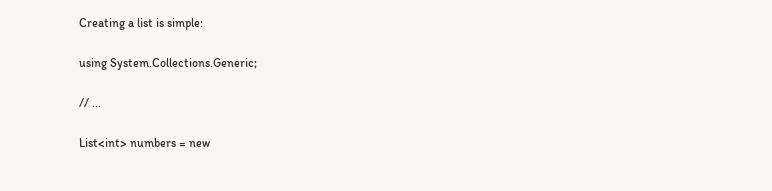Creating a list is simple:

using System.Collections.Generic;

// ...

List<int> numbers = new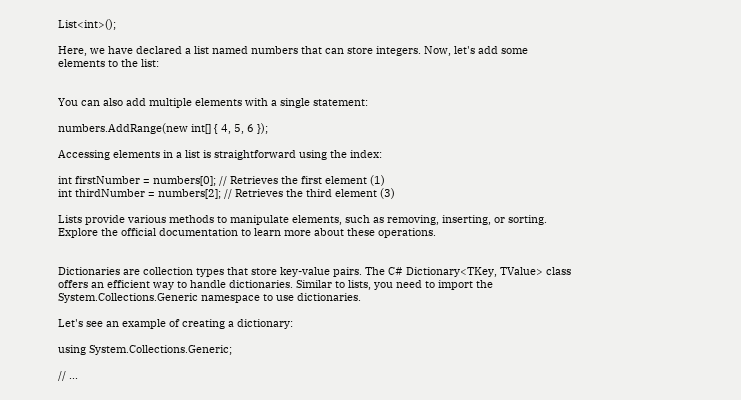List<int>();

Here, we have declared a list named numbers that can store integers. Now, let's add some elements to the list:


You can also add multiple elements with a single statement:

numbers.AddRange(new int[] { 4, 5, 6 });

Accessing elements in a list is straightforward using the index:

int firstNumber = numbers[0]; // Retrieves the first element (1)
int thirdNumber = numbers[2]; // Retrieves the third element (3)

Lists provide various methods to manipulate elements, such as removing, inserting, or sorting. Explore the official documentation to learn more about these operations.


Dictionaries are collection types that store key-value pairs. The C# Dictionary<TKey, TValue> class offers an efficient way to handle dictionaries. Similar to lists, you need to import the System.Collections.Generic namespace to use dictionaries.

Let's see an example of creating a dictionary:

using System.Collections.Generic;

// ...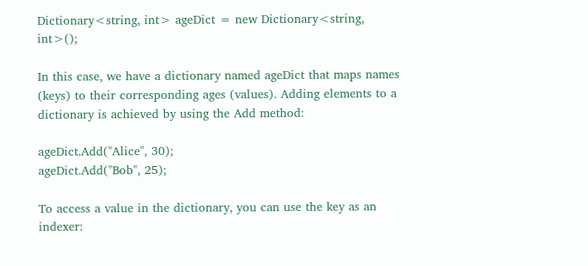Dictionary<string, int> ageDict = new Dictionary<string, int>();

In this case, we have a dictionary named ageDict that maps names (keys) to their corresponding ages (values). Adding elements to a dictionary is achieved by using the Add method:

ageDict.Add("Alice", 30);
ageDict.Add("Bob", 25);

To access a value in the dictionary, you can use the key as an indexer: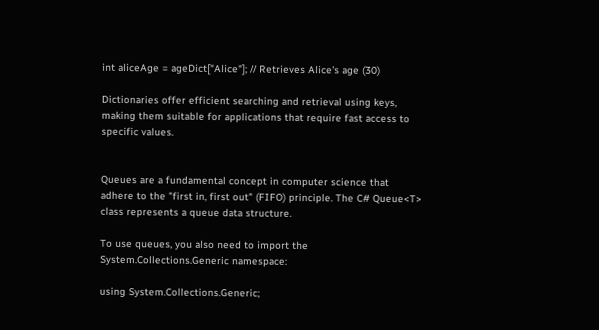int aliceAge = ageDict["Alice"]; // Retrieves Alice's age (30)

Dictionaries offer efficient searching and retrieval using keys, making them suitable for applications that require fast access to specific values.


Queues are a fundamental concept in computer science that adhere to the "first in, first out" (FIFO) principle. The C# Queue<T> class represents a queue data structure.

To use queues, you also need to import the System.Collections.Generic namespace:

using System.Collections.Generic;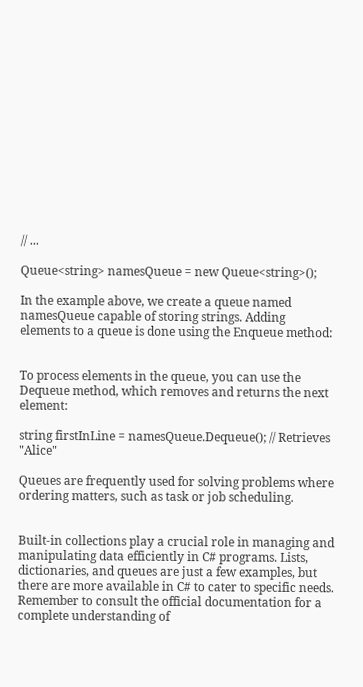// ...

Queue<string> namesQueue = new Queue<string>();

In the example above, we create a queue named namesQueue capable of storing strings. Adding elements to a queue is done using the Enqueue method:


To process elements in the queue, you can use the Dequeue method, which removes and returns the next element:

string firstInLine = namesQueue.Dequeue(); // Retrieves "Alice"

Queues are frequently used for solving problems where ordering matters, such as task or job scheduling.


Built-in collections play a crucial role in managing and manipulating data efficiently in C# programs. Lists, dictionaries, and queues are just a few examples, but there are more available in C# to cater to specific needs. Remember to consult the official documentation for a complete understanding of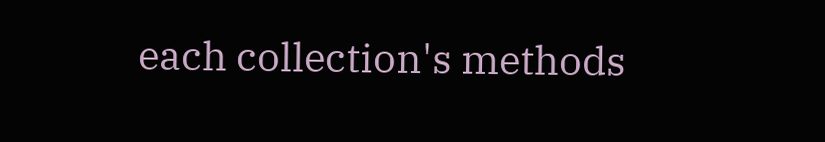each collection's methods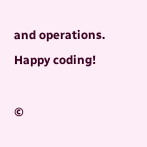and operations. Happy coding!

©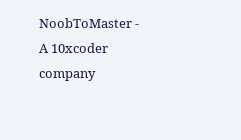NoobToMaster - A 10xcoder company